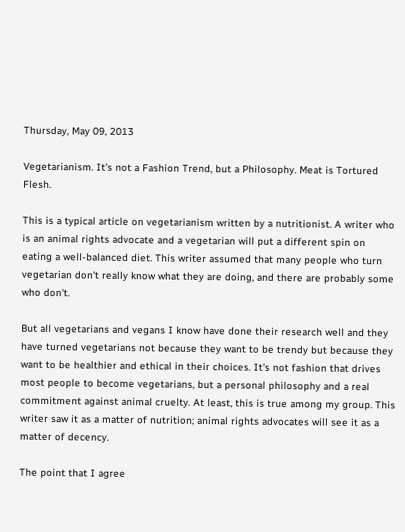Thursday, May 09, 2013

Vegetarianism. It's not a Fashion Trend, but a Philosophy. Meat is Tortured Flesh.

This is a typical article on vegetarianism written by a nutritionist. A writer who is an animal rights advocate and a vegetarian will put a different spin on eating a well-balanced diet. This writer assumed that many people who turn vegetarian don't really know what they are doing, and there are probably some who don't.

But all vegetarians and vegans I know have done their research well and they have turned vegetarians not because they want to be trendy but because they want to be healthier and ethical in their choices. It's not fashion that drives most people to become vegetarians, but a personal philosophy and a real commitment against animal cruelty. At least, this is true among my group. This writer saw it as a matter of nutrition; animal rights advocates will see it as a matter of decency.

The point that I agree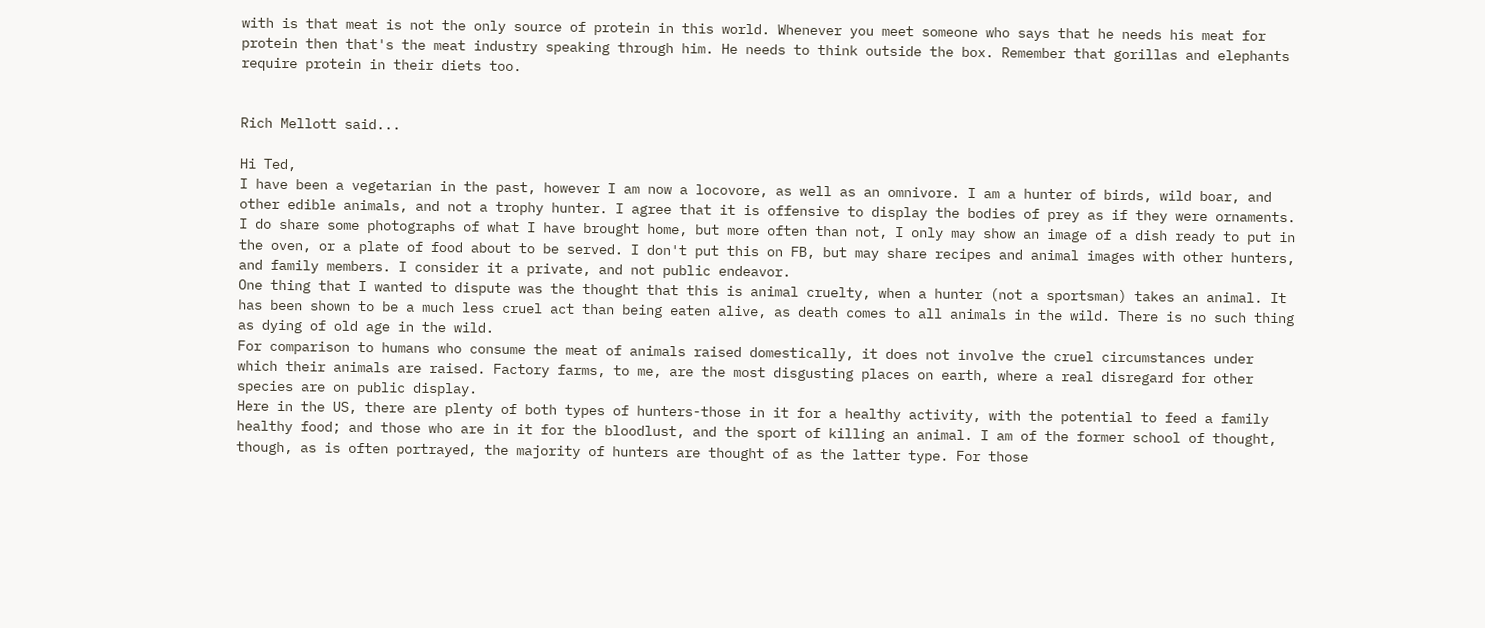with is that meat is not the only source of protein in this world. Whenever you meet someone who says that he needs his meat for protein then that's the meat industry speaking through him. He needs to think outside the box. Remember that gorillas and elephants require protein in their diets too.


Rich Mellott said...

Hi Ted,
I have been a vegetarian in the past, however I am now a locovore, as well as an omnivore. I am a hunter of birds, wild boar, and other edible animals, and not a trophy hunter. I agree that it is offensive to display the bodies of prey as if they were ornaments. I do share some photographs of what I have brought home, but more often than not, I only may show an image of a dish ready to put in the oven, or a plate of food about to be served. I don't put this on FB, but may share recipes and animal images with other hunters, and family members. I consider it a private, and not public endeavor.
One thing that I wanted to dispute was the thought that this is animal cruelty, when a hunter (not a sportsman) takes an animal. It has been shown to be a much less cruel act than being eaten alive, as death comes to all animals in the wild. There is no such thing as dying of old age in the wild.
For comparison to humans who consume the meat of animals raised domestically, it does not involve the cruel circumstances under which their animals are raised. Factory farms, to me, are the most disgusting places on earth, where a real disregard for other species are on public display.
Here in the US, there are plenty of both types of hunters-those in it for a healthy activity, with the potential to feed a family healthy food; and those who are in it for the bloodlust, and the sport of killing an animal. I am of the former school of thought, though, as is often portrayed, the majority of hunters are thought of as the latter type. For those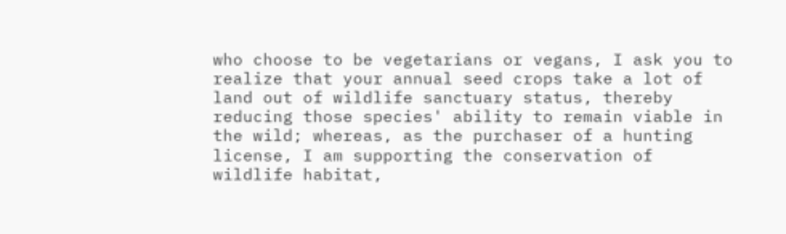who choose to be vegetarians or vegans, I ask you to realize that your annual seed crops take a lot of land out of wildlife sanctuary status, thereby reducing those species' ability to remain viable in the wild; whereas, as the purchaser of a hunting license, I am supporting the conservation of wildlife habitat,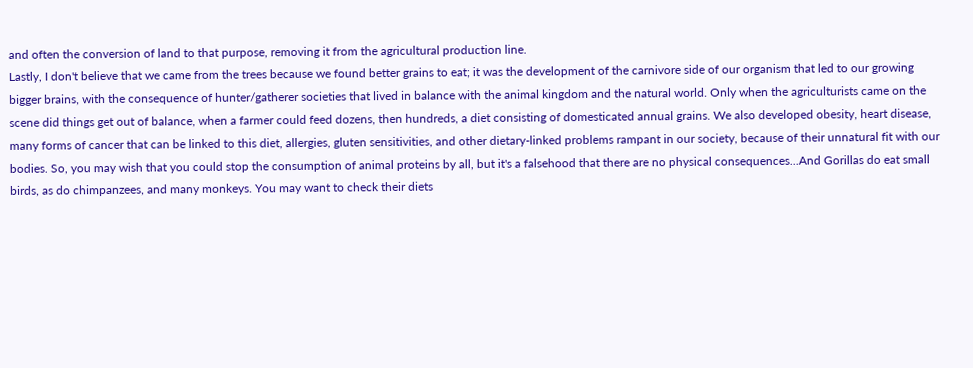and often the conversion of land to that purpose, removing it from the agricultural production line.
Lastly, I don't believe that we came from the trees because we found better grains to eat; it was the development of the carnivore side of our organism that led to our growing bigger brains, with the consequence of hunter/gatherer societies that lived in balance with the animal kingdom and the natural world. Only when the agriculturists came on the scene did things get out of balance, when a farmer could feed dozens, then hundreds, a diet consisting of domesticated annual grains. We also developed obesity, heart disease, many forms of cancer that can be linked to this diet, allergies, gluten sensitivities, and other dietary-linked problems rampant in our society, because of their unnatural fit with our bodies. So, you may wish that you could stop the consumption of animal proteins by all, but it's a falsehood that there are no physical consequences...And Gorillas do eat small birds, as do chimpanzees, and many monkeys. You may want to check their diets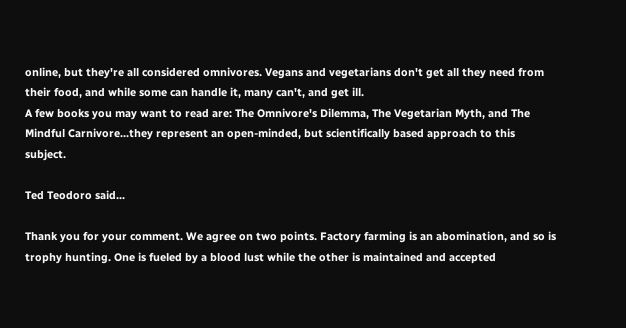online, but they're all considered omnivores. Vegans and vegetarians don't get all they need from their food, and while some can handle it, many can't, and get ill.
A few books you may want to read are: The Omnivore's Dilemma, The Vegetarian Myth, and The Mindful Carnivore...they represent an open-minded, but scientifically based approach to this subject.

Ted Teodoro said...

Thank you for your comment. We agree on two points. Factory farming is an abomination, and so is trophy hunting. One is fueled by a blood lust while the other is maintained and accepted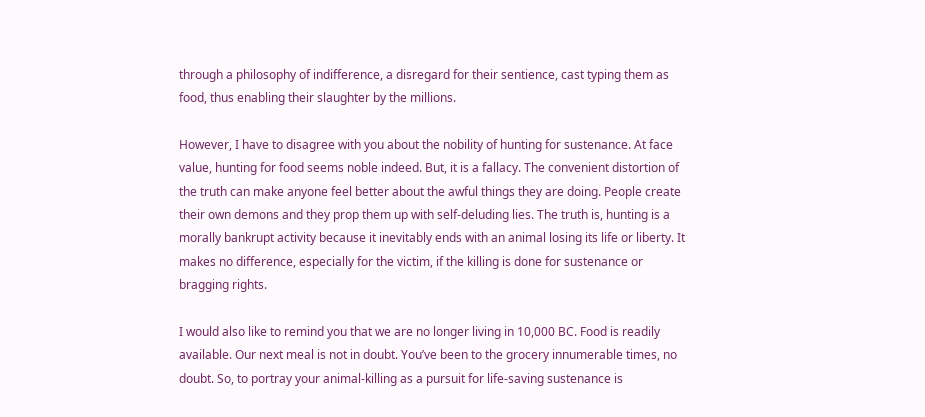through a philosophy of indifference, a disregard for their sentience, cast typing them as food, thus enabling their slaughter by the millions.

However, I have to disagree with you about the nobility of hunting for sustenance. At face value, hunting for food seems noble indeed. But, it is a fallacy. The convenient distortion of the truth can make anyone feel better about the awful things they are doing. People create their own demons and they prop them up with self-deluding lies. The truth is, hunting is a morally bankrupt activity because it inevitably ends with an animal losing its life or liberty. It makes no difference, especially for the victim, if the killing is done for sustenance or bragging rights.

I would also like to remind you that we are no longer living in 10,000 BC. Food is readily available. Our next meal is not in doubt. You’ve been to the grocery innumerable times, no doubt. So, to portray your animal-killing as a pursuit for life-saving sustenance is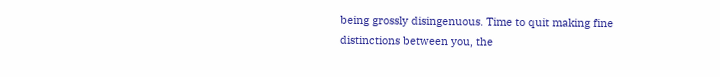being grossly disingenuous. Time to quit making fine distinctions between you, the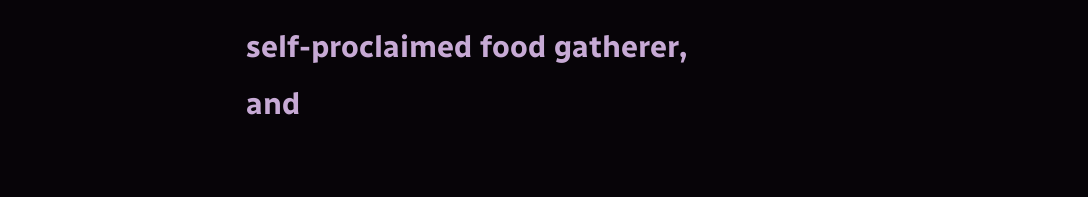self-proclaimed food gatherer, and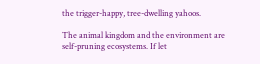the trigger-happy, tree-dwelling yahoos.

The animal kingdom and the environment are self-pruning ecosystems. If let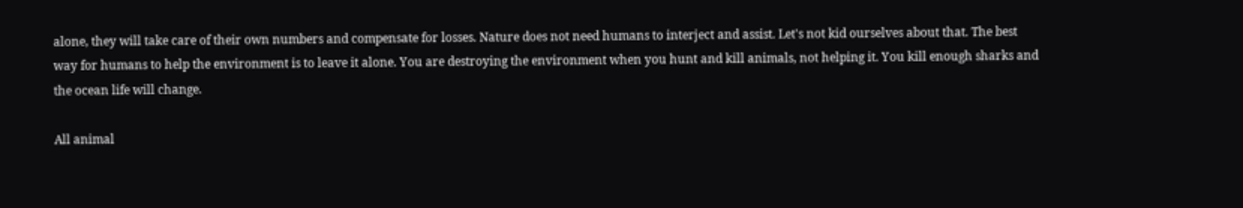alone, they will take care of their own numbers and compensate for losses. Nature does not need humans to interject and assist. Let's not kid ourselves about that. The best way for humans to help the environment is to leave it alone. You are destroying the environment when you hunt and kill animals, not helping it. You kill enough sharks and the ocean life will change.

All animal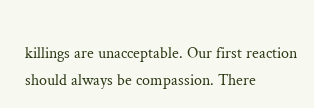killings are unacceptable. Our first reaction should always be compassion. There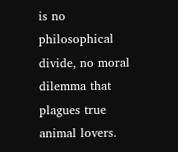is no philosophical divide, no moral dilemma that plagues true animal lovers.